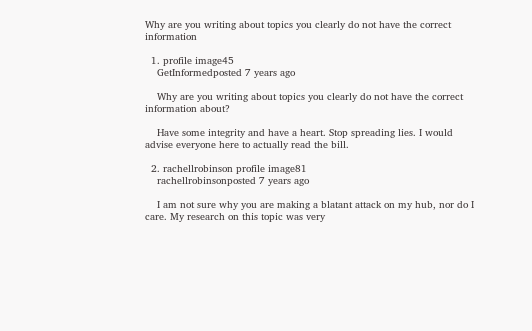Why are you writing about topics you clearly do not have the correct information

  1. profile image45
    GetInformedposted 7 years ago

    Why are you writing about topics you clearly do not have the correct information about?

    Have some integrity and have a heart. Stop spreading lies. I would advise everyone here to actually read the bill.

  2. rachellrobinson profile image81
    rachellrobinsonposted 7 years ago

    I am not sure why you are making a blatant attack on my hub, nor do I care. My research on this topic was very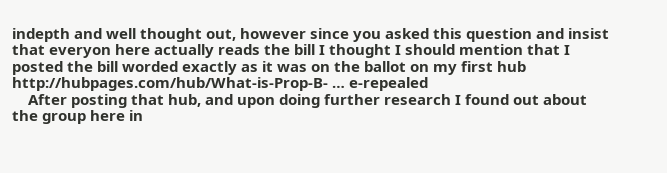indepth and well thought out, however since you asked this question and insist that everyon here actually reads the bill I thought I should mention that I posted the bill worded exactly as it was on the ballot on my first hub http://hubpages.com/hub/What-is-Prop-B- … e-repealed
    After posting that hub, and upon doing further research I found out about the group here in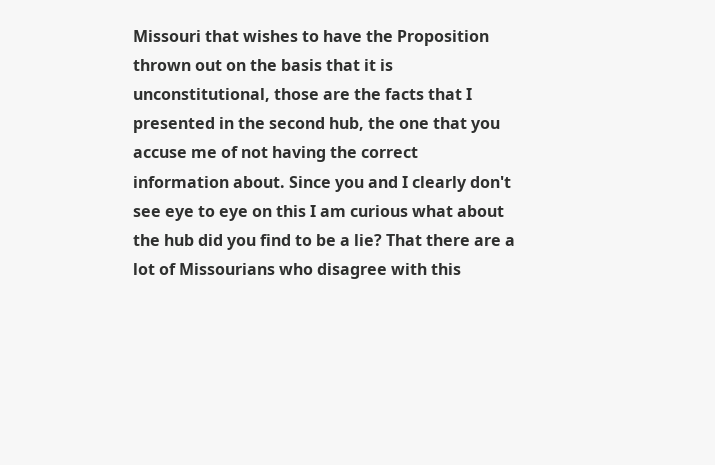Missouri that wishes to have the Proposition thrown out on the basis that it is unconstitutional, those are the facts that I presented in the second hub, the one that you accuse me of not having the correct information about. Since you and I clearly don't see eye to eye on this I am curious what about the hub did you find to be a lie? That there are a lot of Missourians who disagree with this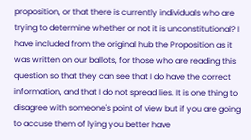proposition, or that there is currently individuals who are trying to determine whether or not it is unconstitutional? I have included from the original hub the Proposition as it was written on our ballots, for those who are reading this question so that they can see that I do have the correct information, and that I do not spread lies. It is one thing to disagree with someone's point of view but if you are going to accuse them of lying you better have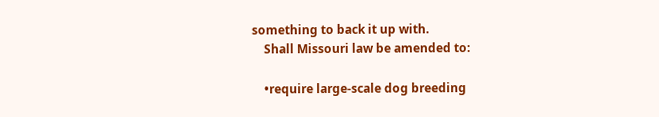something to back it up with.
    Shall Missouri law be amended to:

    •require large-scale dog breeding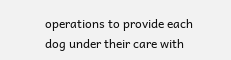operations to provide each dog under their care with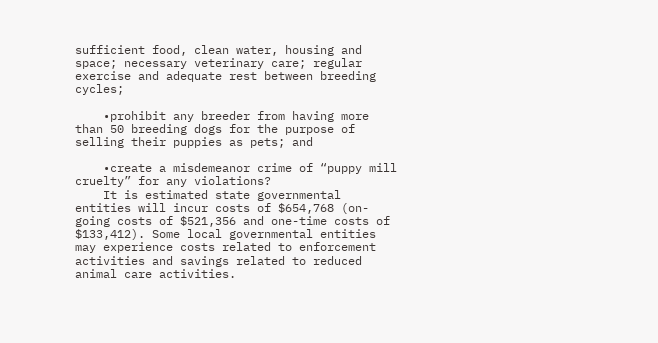sufficient food, clean water, housing and space; necessary veterinary care; regular exercise and adequate rest between breeding cycles;

    •prohibit any breeder from having more than 50 breeding dogs for the purpose of selling their puppies as pets; and

    •create a misdemeanor crime of “puppy mill cruelty” for any violations?
    It is estimated state governmental entities will incur costs of $654,768 (on-going costs of $521,356 and one-time costs of $133,412). Some local governmental entities may experience costs related to enforcement activities and savings related to reduced animal care activities.